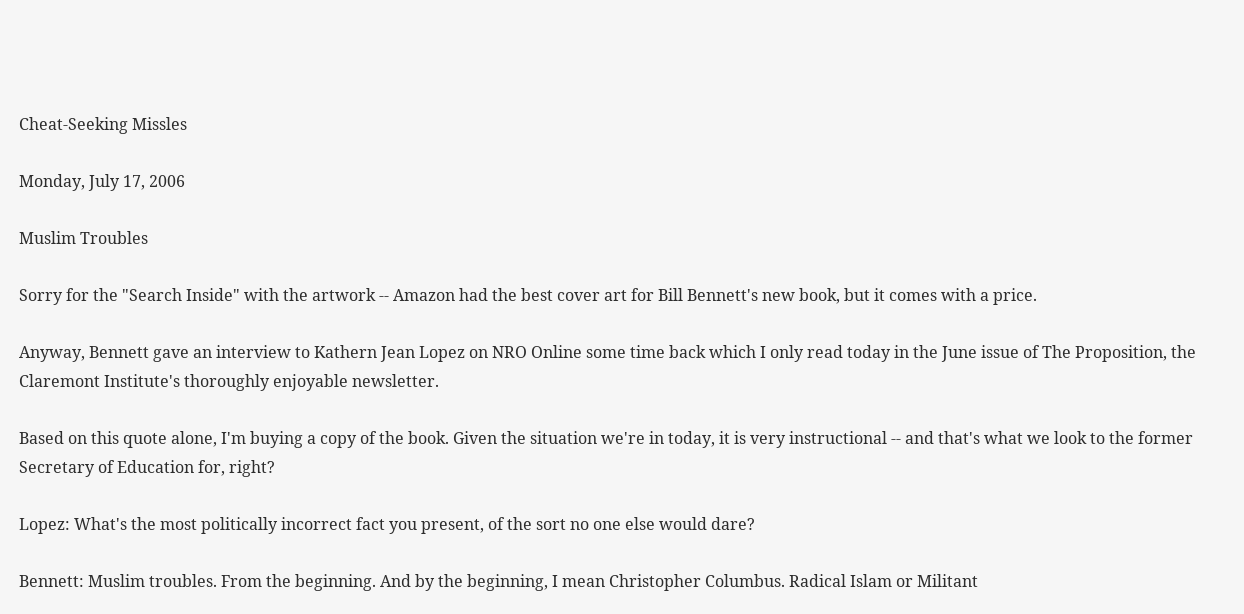Cheat-Seeking Missles

Monday, July 17, 2006

Muslim Troubles

Sorry for the "Search Inside" with the artwork -- Amazon had the best cover art for Bill Bennett's new book, but it comes with a price.

Anyway, Bennett gave an interview to Kathern Jean Lopez on NRO Online some time back which I only read today in the June issue of The Proposition, the Claremont Institute's thoroughly enjoyable newsletter.

Based on this quote alone, I'm buying a copy of the book. Given the situation we're in today, it is very instructional -- and that's what we look to the former Secretary of Education for, right?

Lopez: What's the most politically incorrect fact you present, of the sort no one else would dare?

Bennett: Muslim troubles. From the beginning. And by the beginning, I mean Christopher Columbus. Radical Islam or Militant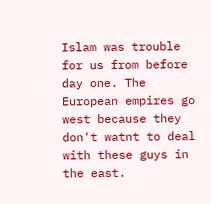Islam was trouble for us from before day one. The European empires go west because they don't watnt to deal with these guys in the east.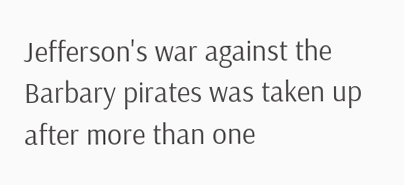Jefferson's war against the Barbary pirates was taken up after more than one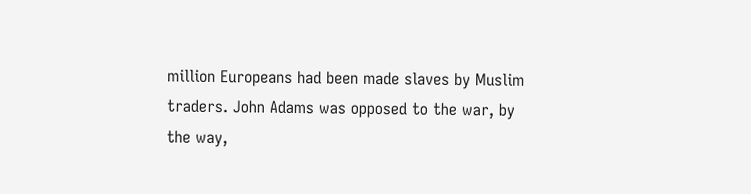million Europeans had been made slaves by Muslim traders. John Adams was opposed to the war, by the way,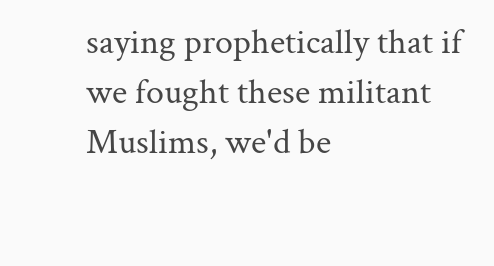saying prophetically that if we fought these militant Muslims, we'd be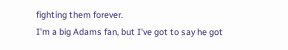fighting them forever.
I'm a big Adams fan, but I've got to say he got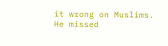it wrong on Muslims. He missed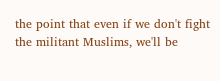the point that even if we don't fight the militant Muslims, we'll be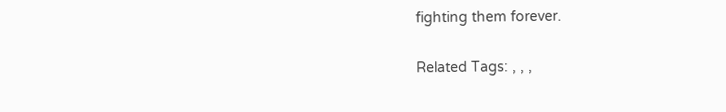fighting them forever.

Related Tags: , , ,